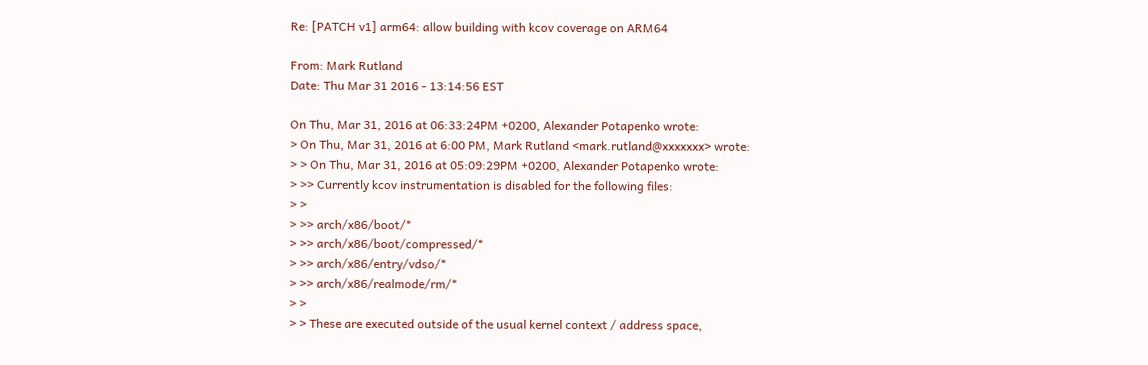Re: [PATCH v1] arm64: allow building with kcov coverage on ARM64

From: Mark Rutland
Date: Thu Mar 31 2016 - 13:14:56 EST

On Thu, Mar 31, 2016 at 06:33:24PM +0200, Alexander Potapenko wrote:
> On Thu, Mar 31, 2016 at 6:00 PM, Mark Rutland <mark.rutland@xxxxxxx> wrote:
> > On Thu, Mar 31, 2016 at 05:09:29PM +0200, Alexander Potapenko wrote:
> >> Currently kcov instrumentation is disabled for the following files:
> >
> >> arch/x86/boot/*
> >> arch/x86/boot/compressed/*
> >> arch/x86/entry/vdso/*
> >> arch/x86/realmode/rm/*
> >
> > These are executed outside of the usual kernel context / address space,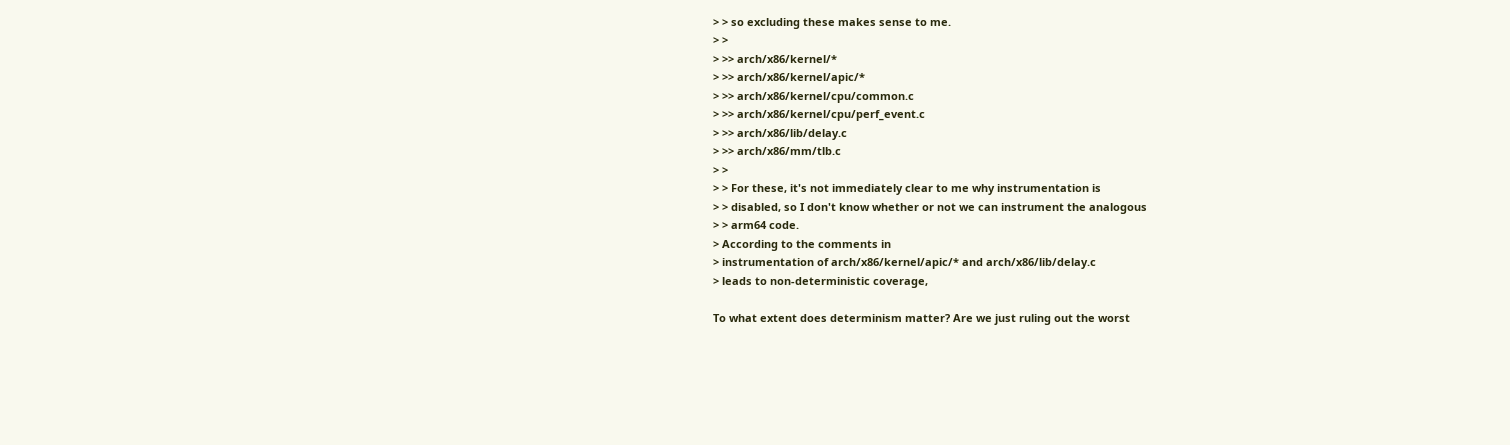> > so excluding these makes sense to me.
> >
> >> arch/x86/kernel/*
> >> arch/x86/kernel/apic/*
> >> arch/x86/kernel/cpu/common.c
> >> arch/x86/kernel/cpu/perf_event.c
> >> arch/x86/lib/delay.c
> >> arch/x86/mm/tlb.c
> >
> > For these, it's not immediately clear to me why instrumentation is
> > disabled, so I don't know whether or not we can instrument the analogous
> > arm64 code.
> According to the comments in
> instrumentation of arch/x86/kernel/apic/* and arch/x86/lib/delay.c
> leads to non-deterministic coverage,

To what extent does determinism matter? Are we just ruling out the worst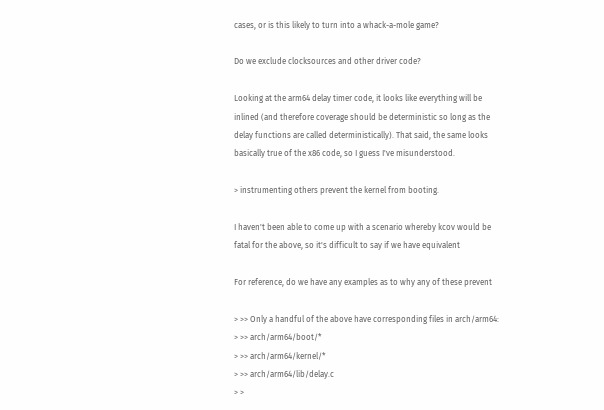cases, or is this likely to turn into a whack-a-mole game?

Do we exclude clocksources and other driver code?

Looking at the arm64 delay timer code, it looks like everything will be
inlined (and therefore coverage should be deterministic so long as the
delay functions are called deterministically). That said, the same looks
basically true of the x86 code, so I guess I've misunderstood.

> instrumenting others prevent the kernel from booting.

I haven't been able to come up with a scenario whereby kcov would be
fatal for the above, so it's difficult to say if we have equivalent

For reference, do we have any examples as to why any of these prevent

> >> Only a handful of the above have corresponding files in arch/arm64:
> >> arch/arm64/boot/*
> >> arch/arm64/kernel/*
> >> arch/arm64/lib/delay.c
> >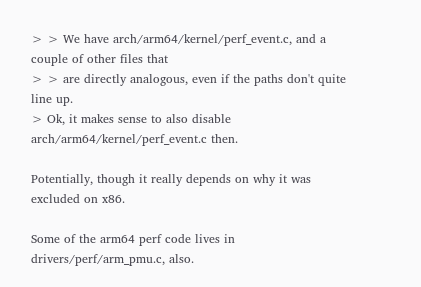> > We have arch/arm64/kernel/perf_event.c, and a couple of other files that
> > are directly analogous, even if the paths don't quite line up.
> Ok, it makes sense to also disable arch/arm64/kernel/perf_event.c then.

Potentially, though it really depends on why it was excluded on x86.

Some of the arm64 perf code lives in drivers/perf/arm_pmu.c, also.